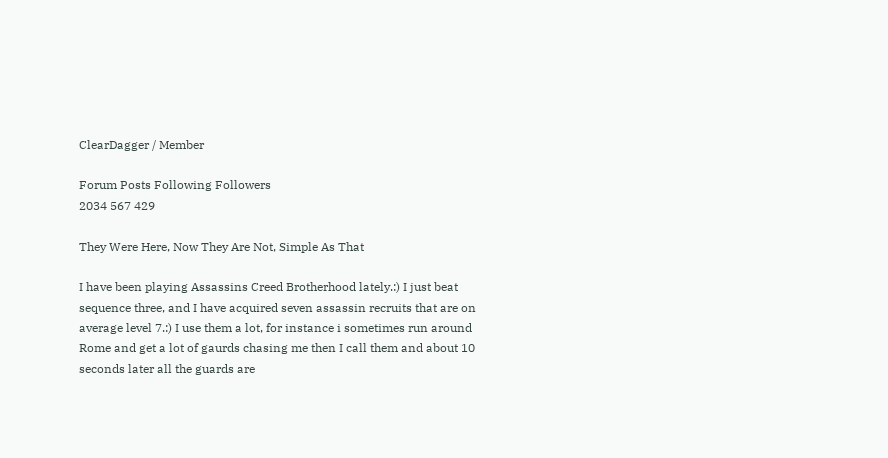ClearDagger / Member

Forum Posts Following Followers
2034 567 429

They Were Here, Now They Are Not, Simple As That

I have been playing Assassins Creed Brotherhood lately.:) I just beat sequence three, and I have acquired seven assassin recruits that are on average level 7.:) I use them a lot, for instance i sometimes run around Rome and get a lot of gaurds chasing me then I call them and about 10 seconds later all the guards are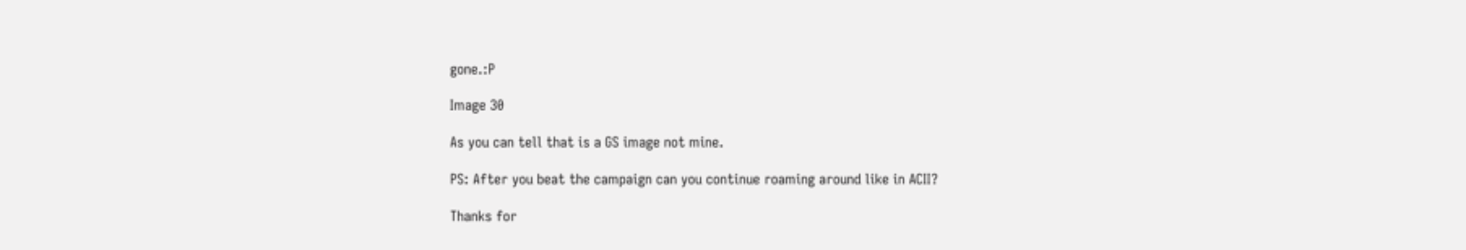gone.:P

Image 30

As you can tell that is a GS image not mine.

PS: After you beat the campaign can you continue roaming around like in ACII?

Thanks for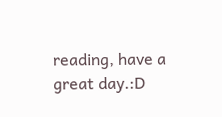reading, have a great day.:D